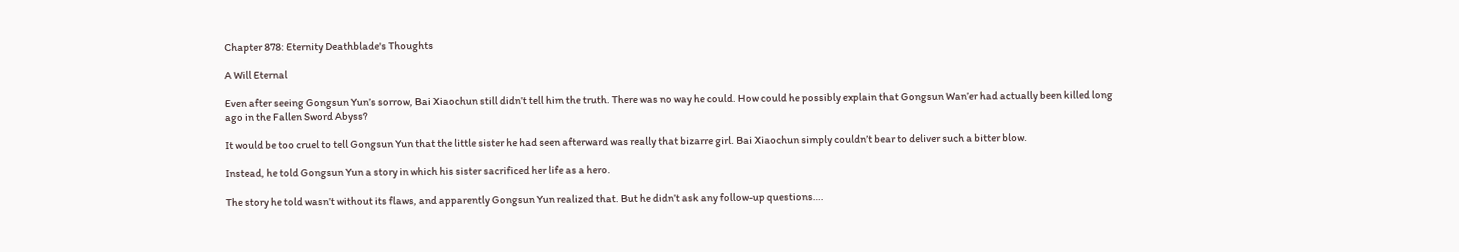Chapter 878: Eternity Deathblade's Thoughts

A Will Eternal

Even after seeing Gongsun Yun’s sorrow, Bai Xiaochun still didn’t tell him the truth. There was no way he could. How could he possibly explain that Gongsun Wan’er had actually been killed long ago in the Fallen Sword Abyss?

It would be too cruel to tell Gongsun Yun that the little sister he had seen afterward was really that bizarre girl. Bai Xiaochun simply couldn’t bear to deliver such a bitter blow.

Instead, he told Gongsun Yun a story in which his sister sacrificed her life as a hero.

The story he told wasn’t without its flaws, and apparently Gongsun Yun realized that. But he didn’t ask any follow-up questions….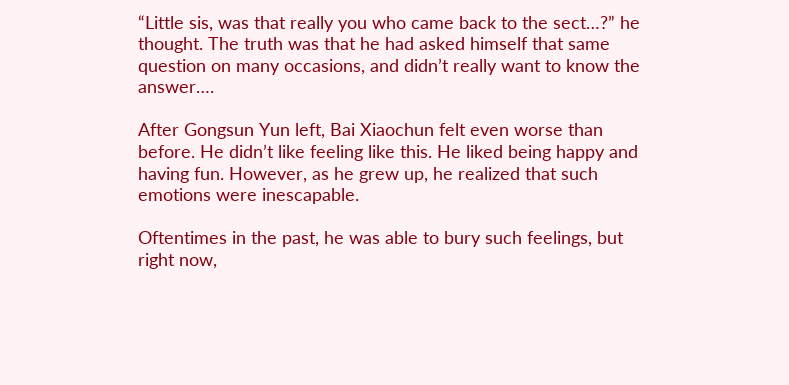“Little sis, was that really you who came back to the sect…?” he thought. The truth was that he had asked himself that same question on many occasions, and didn’t really want to know the answer….

After Gongsun Yun left, Bai Xiaochun felt even worse than before. He didn’t like feeling like this. He liked being happy and having fun. However, as he grew up, he realized that such emotions were inescapable.

Oftentimes in the past, he was able to bury such feelings, but right now,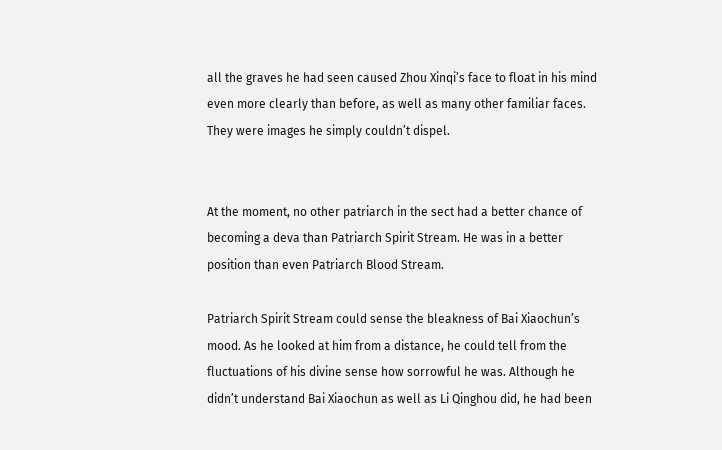all the graves he had seen caused Zhou Xinqi’s face to float in his mind even more clearly than before, as well as many other familiar faces. They were images he simply couldn’t dispel.


At the moment, no other patriarch in the sect had a better chance of becoming a deva than Patriarch Spirit Stream. He was in a better position than even Patriarch Blood Stream.

Patriarch Spirit Stream could sense the bleakness of Bai Xiaochun’s mood. As he looked at him from a distance, he could tell from the fluctuations of his divine sense how sorrowful he was. Although he didn’t understand Bai Xiaochun as well as Li Qinghou did, he had been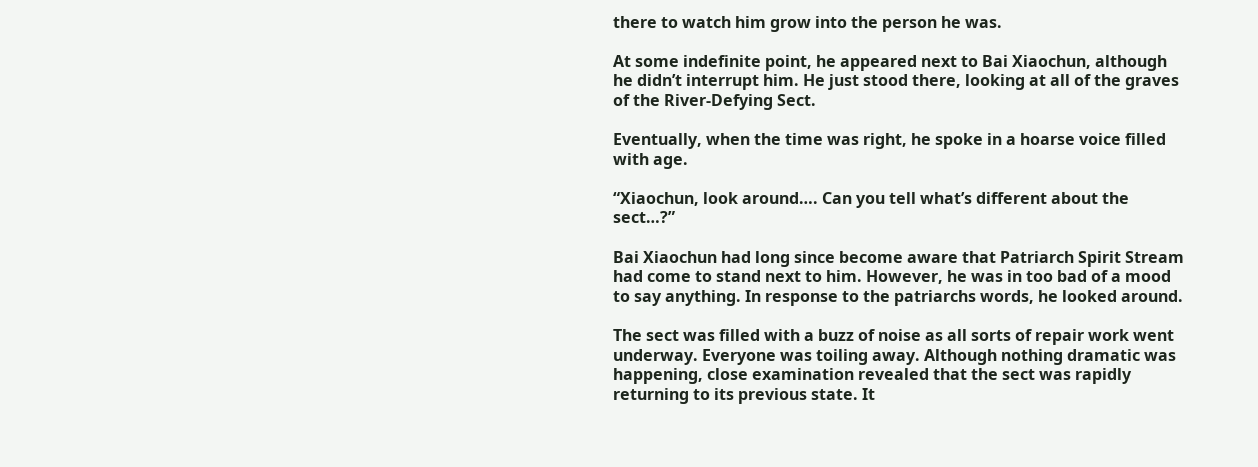there to watch him grow into the person he was.

At some indefinite point, he appeared next to Bai Xiaochun, although he didn’t interrupt him. He just stood there, looking at all of the graves of the River-Defying Sect.

Eventually, when the time was right, he spoke in a hoarse voice filled with age.

“Xiaochun, look around…. Can you tell what’s different about the sect…?”

Bai Xiaochun had long since become aware that Patriarch Spirit Stream had come to stand next to him. However, he was in too bad of a mood to say anything. In response to the patriarchs words, he looked around.

The sect was filled with a buzz of noise as all sorts of repair work went underway. Everyone was toiling away. Although nothing dramatic was happening, close examination revealed that the sect was rapidly returning to its previous state. It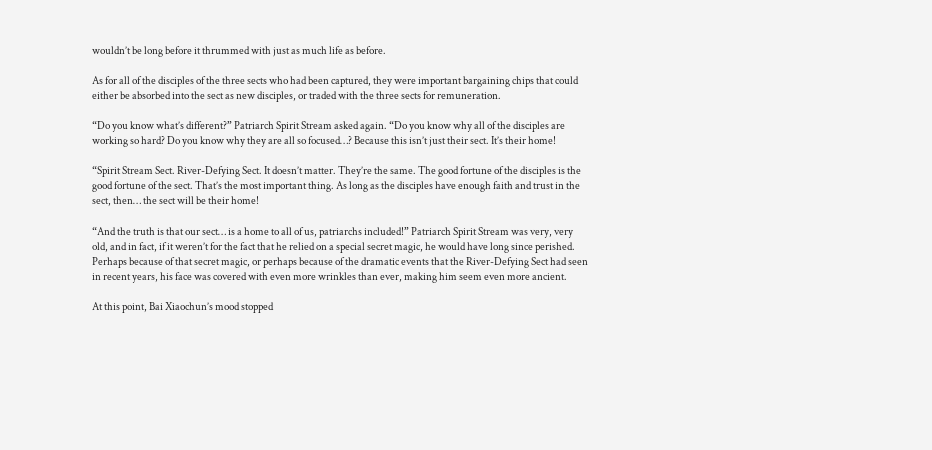wouldn’t be long before it thrummed with just as much life as before.

As for all of the disciples of the three sects who had been captured, they were important bargaining chips that could either be absorbed into the sect as new disciples, or traded with the three sects for remuneration.

“Do you know what’s different?” Patriarch Spirit Stream asked again. “Do you know why all of the disciples are working so hard? Do you know why they are all so focused…? Because this isn’t just their sect. It’s their home!

“Spirit Stream Sect. River-Defying Sect. It doesn’t matter. They’re the same. The good fortune of the disciples is the good fortune of the sect. That’s the most important thing. As long as the disciples have enough faith and trust in the sect, then… the sect will be their home!

“And the truth is that our sect… is a home to all of us, patriarchs included!” Patriarch Spirit Stream was very, very old, and in fact, if it weren’t for the fact that he relied on a special secret magic, he would have long since perished. Perhaps because of that secret magic, or perhaps because of the dramatic events that the River-Defying Sect had seen in recent years, his face was covered with even more wrinkles than ever, making him seem even more ancient.

At this point, Bai Xiaochun’s mood stopped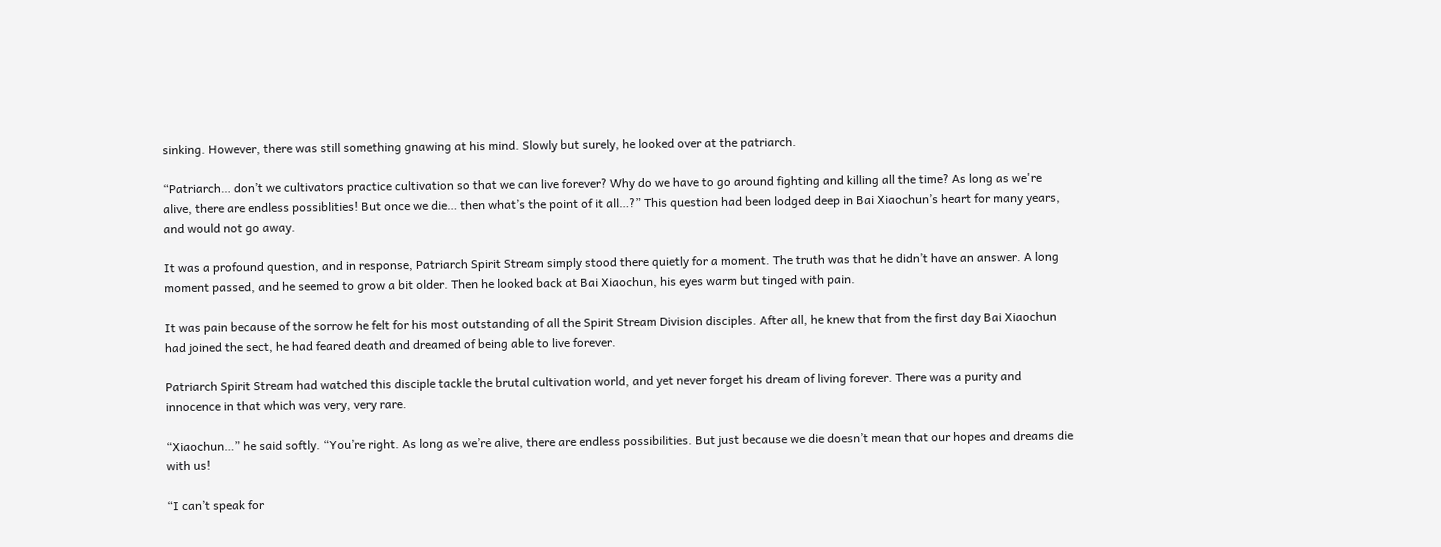sinking. However, there was still something gnawing at his mind. Slowly but surely, he looked over at the patriarch.

“Patriarch… don’t we cultivators practice cultivation so that we can live forever? Why do we have to go around fighting and killing all the time? As long as we're alive, there are endless possiblities! But once we die… then what’s the point of it all…?” This question had been lodged deep in Bai Xiaochun’s heart for many years, and would not go away.

It was a profound question, and in response, Patriarch Spirit Stream simply stood there quietly for a moment. The truth was that he didn’t have an answer. A long moment passed, and he seemed to grow a bit older. Then he looked back at Bai Xiaochun, his eyes warm but tinged with pain.

It was pain because of the sorrow he felt for his most outstanding of all the Spirit Stream Division disciples. After all, he knew that from the first day Bai Xiaochun had joined the sect, he had feared death and dreamed of being able to live forever.

Patriarch Spirit Stream had watched this disciple tackle the brutal cultivation world, and yet never forget his dream of living forever. There was a purity and innocence in that which was very, very rare.

“Xiaochun…” he said softly. “You’re right. As long as we’re alive, there are endless possibilities. But just because we die doesn’t mean that our hopes and dreams die with us!

“I can’t speak for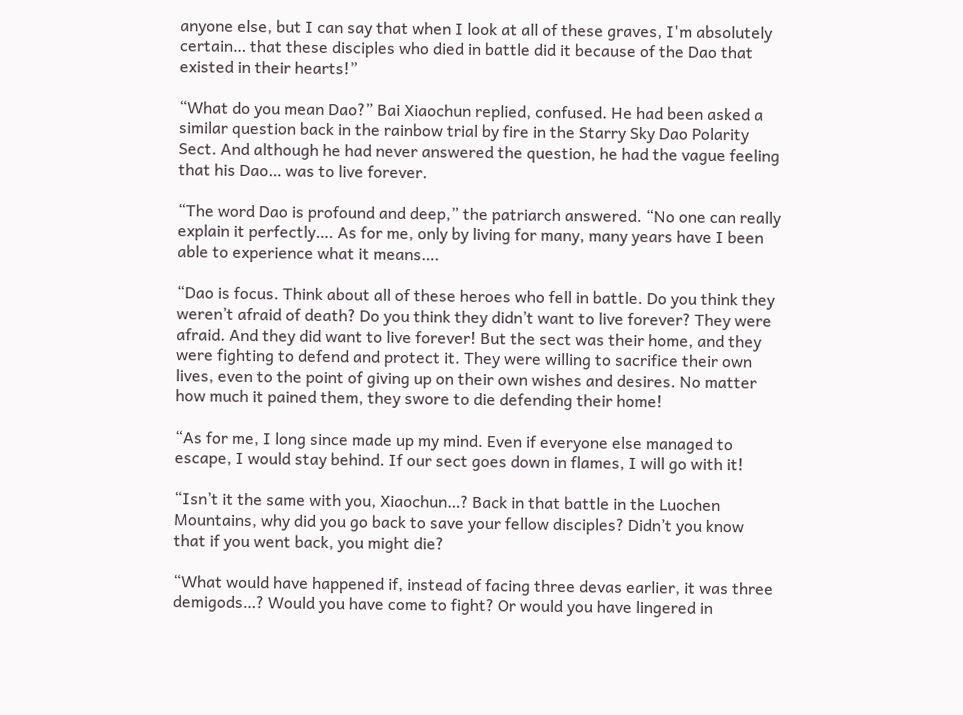anyone else, but I can say that when I look at all of these graves, I'm absolutely certain… that these disciples who died in battle did it because of the Dao that existed in their hearts!”

“What do you mean Dao?” Bai Xiaochun replied, confused. He had been asked a similar question back in the rainbow trial by fire in the Starry Sky Dao Polarity Sect. And although he had never answered the question, he had the vague feeling that his Dao… was to live forever.

“The word Dao is profound and deep,” the patriarch answered. “No one can really explain it perfectly…. As for me, only by living for many, many years have I been able to experience what it means….

“Dao is focus. Think about all of these heroes who fell in battle. Do you think they weren’t afraid of death? Do you think they didn’t want to live forever? They were afraid. And they did want to live forever! But the sect was their home, and they were fighting to defend and protect it. They were willing to sacrifice their own lives, even to the point of giving up on their own wishes and desires. No matter how much it pained them, they swore to die defending their home!

“As for me, I long since made up my mind. Even if everyone else managed to escape, I would stay behind. If our sect goes down in flames, I will go with it!

“Isn’t it the same with you, Xiaochun…? Back in that battle in the Luochen Mountains, why did you go back to save your fellow disciples? Didn’t you know that if you went back, you might die?

“What would have happened if, instead of facing three devas earlier, it was three demigods…? Would you have come to fight? Or would you have lingered in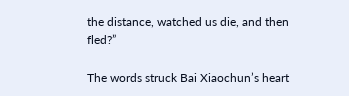the distance, watched us die, and then fled?”

The words struck Bai Xiaochun’s heart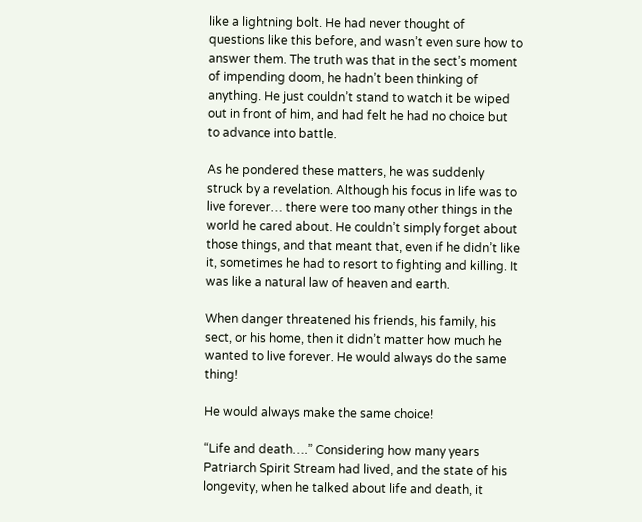like a lightning bolt. He had never thought of questions like this before, and wasn’t even sure how to answer them. The truth was that in the sect’s moment of impending doom, he hadn’t been thinking of anything. He just couldn’t stand to watch it be wiped out in front of him, and had felt he had no choice but to advance into battle.

As he pondered these matters, he was suddenly struck by a revelation. Although his focus in life was to live forever… there were too many other things in the world he cared about. He couldn’t simply forget about those things, and that meant that, even if he didn’t like it, sometimes he had to resort to fighting and killing. It was like a natural law of heaven and earth.

When danger threatened his friends, his family, his sect, or his home, then it didn’t matter how much he wanted to live forever. He would always do the same thing!

He would always make the same choice!

“Life and death….” Considering how many years Patriarch Spirit Stream had lived, and the state of his longevity, when he talked about life and death, it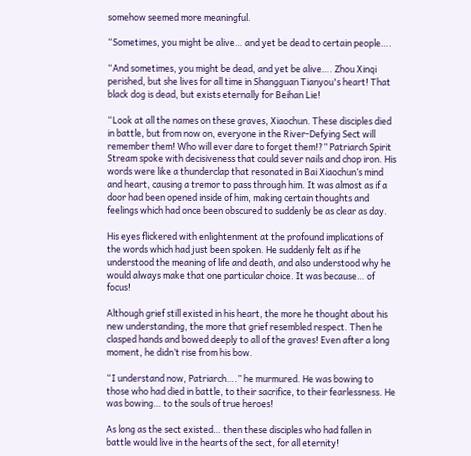somehow seemed more meaningful.

“Sometimes, you might be alive… and yet be dead to certain people….

“And sometimes, you might be dead, and yet be alive…. Zhou Xinqi perished, but she lives for all time in Shangguan Tianyou's heart! That black dog is dead, but exists eternally for Beihan Lie!

“Look at all the names on these graves, Xiaochun. These disciples died in battle, but from now on, everyone in the River-Defying Sect will remember them! Who will ever dare to forget them!?” Patriarch Spirit Stream spoke with decisiveness that could sever nails and chop iron. His words were like a thunderclap that resonated in Bai Xiaochun’s mind and heart, causing a tremor to pass through him. It was almost as if a door had been opened inside of him, making certain thoughts and feelings which had once been obscured to suddenly be as clear as day.

His eyes flickered with enlightenment at the profound implications of the words which had just been spoken. He suddenly felt as if he understood the meaning of life and death, and also understood why he would always make that one particular choice. It was because… of focus!

Although grief still existed in his heart, the more he thought about his new understanding, the more that grief resembled respect. Then he clasped hands and bowed deeply to all of the graves! Even after a long moment, he didn’t rise from his bow.

“I understand now, Patriarch….” he murmured. He was bowing to those who had died in battle, to their sacrifice, to their fearlessness. He was bowing… to the souls of true heroes!

As long as the sect existed… then these disciples who had fallen in battle would live in the hearts of the sect, for all eternity!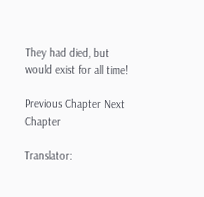They had died, but would exist for all time!

Previous Chapter Next Chapter

Translator: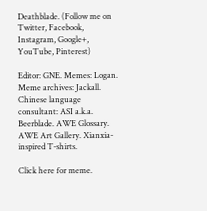Deathblade. (Follow me on Twitter, Facebook, Instagram, Google+, YouTube, Pinterest)

Editor: GNE. Memes: Logan. Meme archives: Jackall. Chinese language consultant: ASI a.k.a. Beerblade. AWE Glossary. AWE Art Gallery. Xianxia-inspired T-shirts.

Click here for meme.